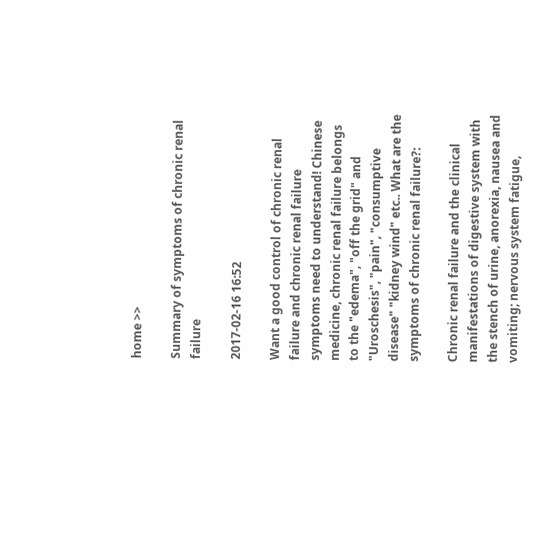home >>

Summary of symptoms of chronic renal failure

2017-02-16 16:52

Want a good control of chronic renal failure and chronic renal failure symptoms need to understand! Chinese medicine, chronic renal failure belongs to the "edema", "off the grid" and "Uroschesis", "pain", "consumptive disease" "kidney wind" etc.. What are the symptoms of chronic renal failure?:

Chronic renal failure and the clinical manifestations of digestive system with the stench of urine, anorexia, nausea and vomiting; nervous system fatigue,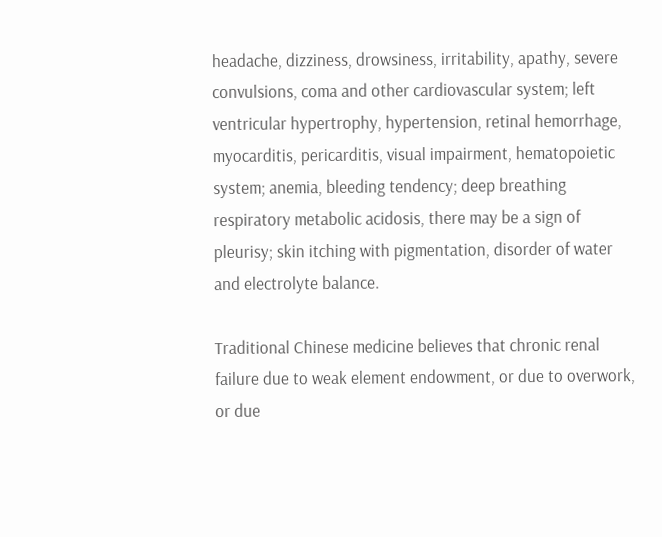headache, dizziness, drowsiness, irritability, apathy, severe convulsions, coma and other cardiovascular system; left ventricular hypertrophy, hypertension, retinal hemorrhage, myocarditis, pericarditis, visual impairment, hematopoietic system; anemia, bleeding tendency; deep breathing respiratory metabolic acidosis, there may be a sign of pleurisy; skin itching with pigmentation, disorder of water and electrolyte balance.

Traditional Chinese medicine believes that chronic renal failure due to weak element endowment, or due to overwork, or due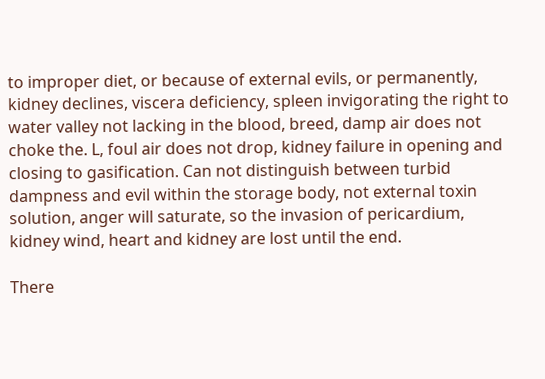to improper diet, or because of external evils, or permanently, kidney declines, viscera deficiency, spleen invigorating the right to water valley not lacking in the blood, breed, damp air does not choke the. L, foul air does not drop, kidney failure in opening and closing to gasification. Can not distinguish between turbid dampness and evil within the storage body, not external toxin solution, anger will saturate, so the invasion of pericardium, kidney wind, heart and kidney are lost until the end.

There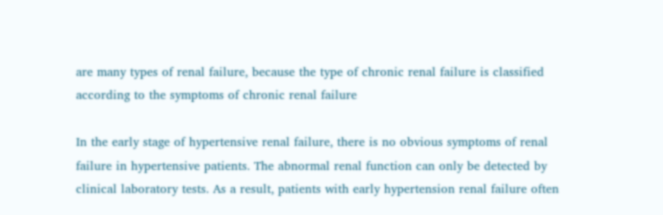are many types of renal failure, because the type of chronic renal failure is classified according to the symptoms of chronic renal failure

In the early stage of hypertensive renal failure, there is no obvious symptoms of renal failure in hypertensive patients. The abnormal renal function can only be detected by clinical laboratory tests. As a result, patients with early hypertension renal failure often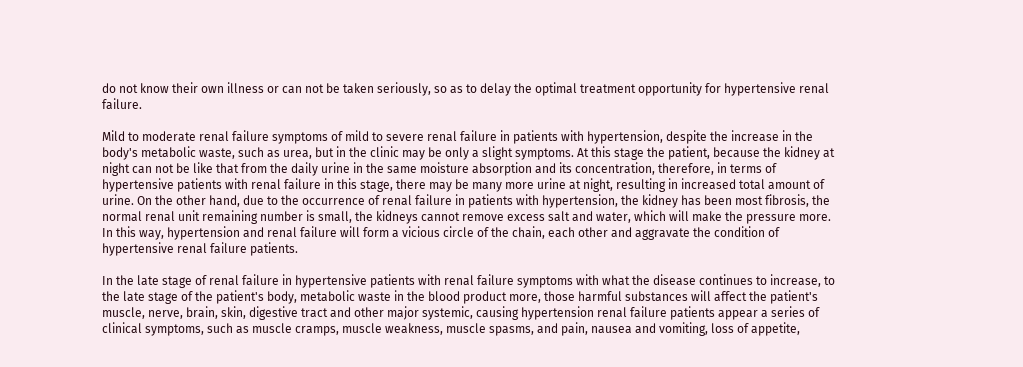do not know their own illness or can not be taken seriously, so as to delay the optimal treatment opportunity for hypertensive renal failure.

Mild to moderate renal failure symptoms of mild to severe renal failure in patients with hypertension, despite the increase in the body's metabolic waste, such as urea, but in the clinic may be only a slight symptoms. At this stage the patient, because the kidney at night can not be like that from the daily urine in the same moisture absorption and its concentration, therefore, in terms of hypertensive patients with renal failure in this stage, there may be many more urine at night, resulting in increased total amount of urine. On the other hand, due to the occurrence of renal failure in patients with hypertension, the kidney has been most fibrosis, the normal renal unit remaining number is small, the kidneys cannot remove excess salt and water, which will make the pressure more. In this way, hypertension and renal failure will form a vicious circle of the chain, each other and aggravate the condition of hypertensive renal failure patients.

In the late stage of renal failure in hypertensive patients with renal failure symptoms with what the disease continues to increase, to the late stage of the patient's body, metabolic waste in the blood product more, those harmful substances will affect the patient's muscle, nerve, brain, skin, digestive tract and other major systemic, causing hypertension renal failure patients appear a series of clinical symptoms, such as muscle cramps, muscle weakness, muscle spasms, and pain, nausea and vomiting, loss of appetite,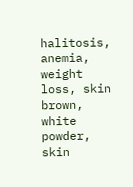halitosis, anemia, weight loss, skin brown, white powder, skin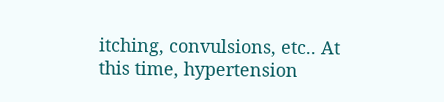itching, convulsions, etc.. At this time, hypertension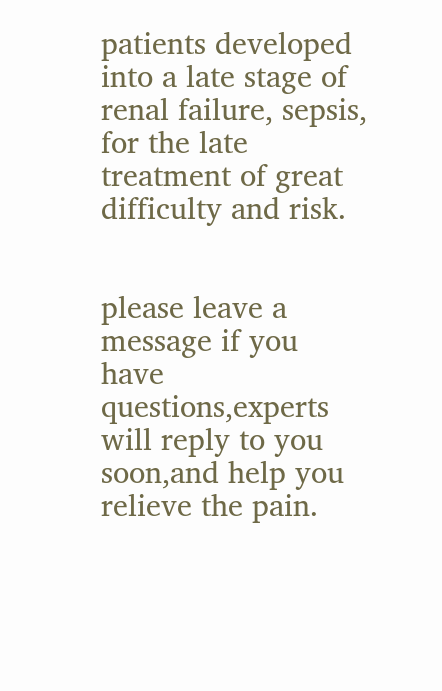patients developed into a late stage of renal failure, sepsis, for the late treatment of great difficulty and risk.


please leave a message if you have questions,experts will reply to you soon,and help you relieve the pain.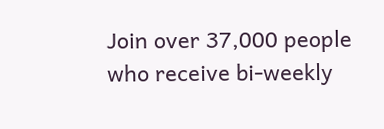Join over 37,000 people who receive bi-weekly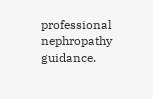professional nephropathy guidance.